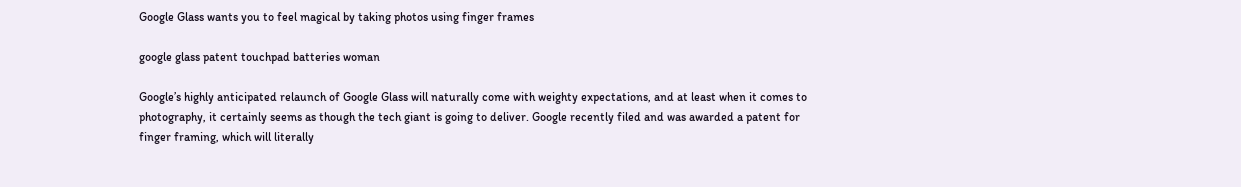Google Glass wants you to feel magical by taking photos using finger frames

google glass patent touchpad batteries woman

Google’s highly anticipated relaunch of Google Glass will naturally come with weighty expectations, and at least when it comes to photography, it certainly seems as though the tech giant is going to deliver. Google recently filed and was awarded a patent for finger framing, which will literally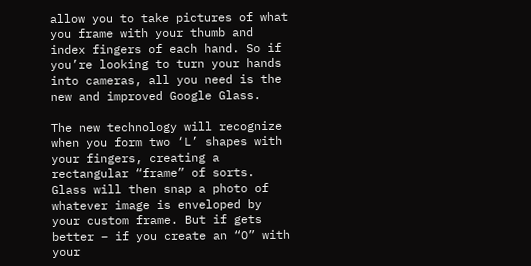allow you to take pictures of what you frame with your thumb and index fingers of each hand. So if you’re looking to turn your hands into cameras, all you need is the new and improved Google Glass.

The new technology will recognize when you form two ‘L’ shapes with your fingers, creating a rectangular “frame” of sorts. Glass will then snap a photo of whatever image is enveloped by your custom frame. But if gets better – if you create an “O” with your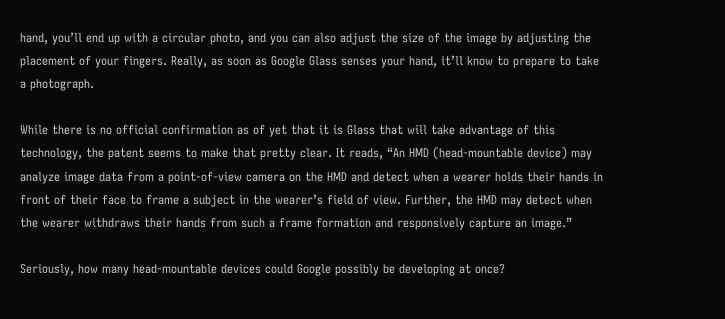hand, you’ll end up with a circular photo, and you can also adjust the size of the image by adjusting the placement of your fingers. Really, as soon as Google Glass senses your hand, it’ll know to prepare to take a photograph.

While there is no official confirmation as of yet that it is Glass that will take advantage of this technology, the patent seems to make that pretty clear. It reads, “An HMD (head-mountable device) may analyze image data from a point-of-view camera on the HMD and detect when a wearer holds their hands in front of their face to frame a subject in the wearer’s field of view. Further, the HMD may detect when the wearer withdraws their hands from such a frame formation and responsively capture an image.”

Seriously, how many head-mountable devices could Google possibly be developing at once?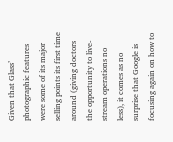Given that Glass’ photographic features were some of its major selling points its first time around (giving doctors the opportunity to live-stream operations no less), it comes as no surprise that Google is focusing again on how to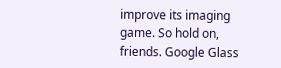improve its imaging game. So hold on, friends. Google Glass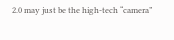2.0 may just be the high-tech “camera”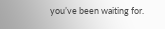you’ve been waiting for.